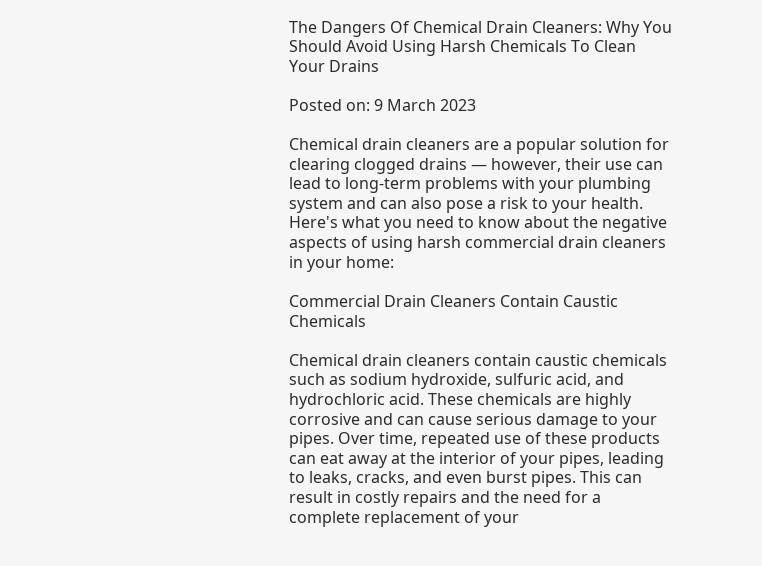The Dangers Of Chemical Drain Cleaners: Why You Should Avoid Using Harsh Chemicals To Clean Your Drains

Posted on: 9 March 2023

Chemical drain cleaners are a popular solution for clearing clogged drains — however, their use can lead to long-term problems with your plumbing system and can also pose a risk to your health. Here's what you need to know about the negative aspects of using harsh commercial drain cleaners in your home:

Commercial Drain Cleaners Contain Caustic Chemicals

Chemical drain cleaners contain caustic chemicals such as sodium hydroxide, sulfuric acid, and hydrochloric acid. These chemicals are highly corrosive and can cause serious damage to your pipes. Over time, repeated use of these products can eat away at the interior of your pipes, leading to leaks, cracks, and even burst pipes. This can result in costly repairs and the need for a complete replacement of your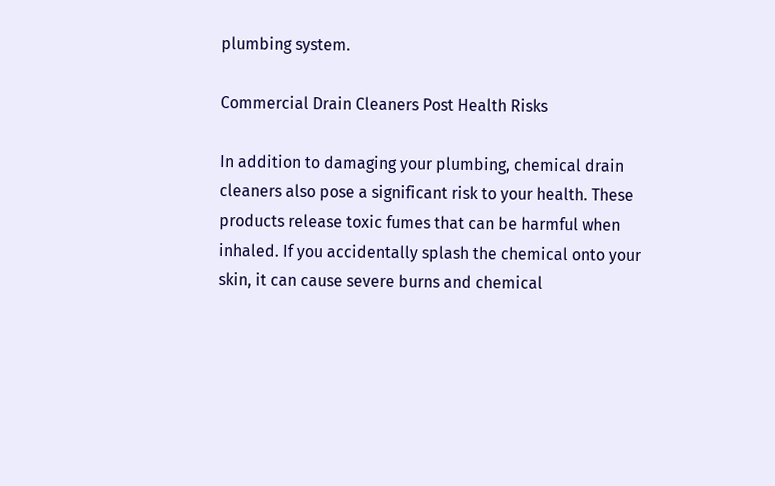plumbing system.

Commercial Drain Cleaners Post Health Risks

In addition to damaging your plumbing, chemical drain cleaners also pose a significant risk to your health. These products release toxic fumes that can be harmful when inhaled. If you accidentally splash the chemical onto your skin, it can cause severe burns and chemical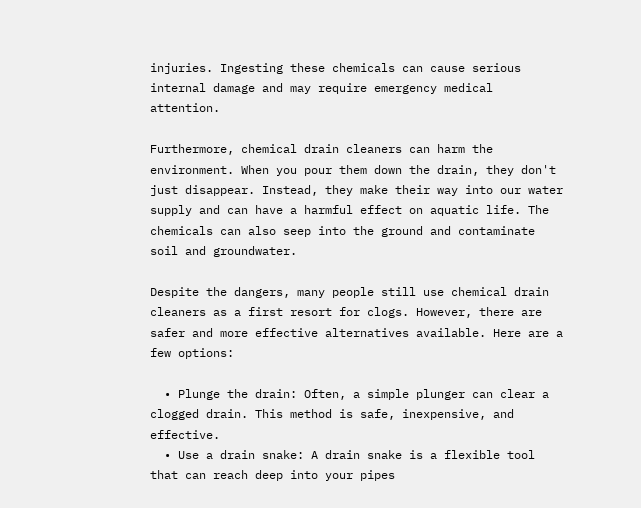injuries. Ingesting these chemicals can cause serious internal damage and may require emergency medical attention.

Furthermore, chemical drain cleaners can harm the environment. When you pour them down the drain, they don't just disappear. Instead, they make their way into our water supply and can have a harmful effect on aquatic life. The chemicals can also seep into the ground and contaminate soil and groundwater.

Despite the dangers, many people still use chemical drain cleaners as a first resort for clogs. However, there are safer and more effective alternatives available. Here are a few options:

  • Plunge the drain: Often, a simple plunger can clear a clogged drain. This method is safe, inexpensive, and effective.
  • Use a drain snake: A drain snake is a flexible tool that can reach deep into your pipes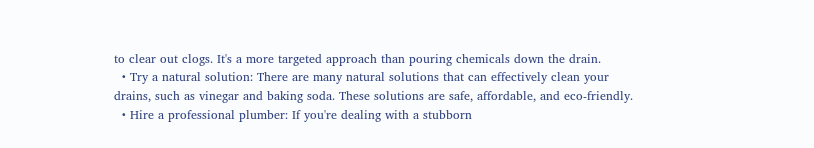to clear out clogs. It's a more targeted approach than pouring chemicals down the drain.
  • Try a natural solution: There are many natural solutions that can effectively clean your drains, such as vinegar and baking soda. These solutions are safe, affordable, and eco-friendly.
  • Hire a professional plumber: If you're dealing with a stubborn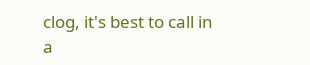clog, it's best to call in a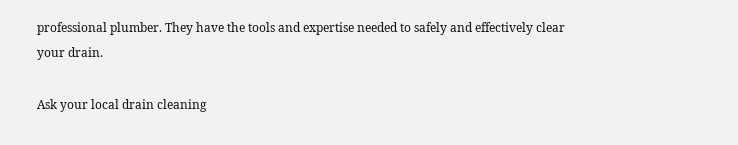professional plumber. They have the tools and expertise needed to safely and effectively clear your drain.

Ask your local drain cleaning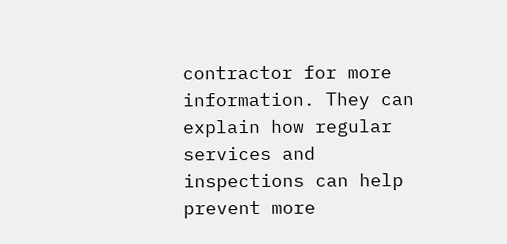contractor for more information. They can explain how regular services and inspections can help prevent more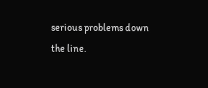serious problems down the line.